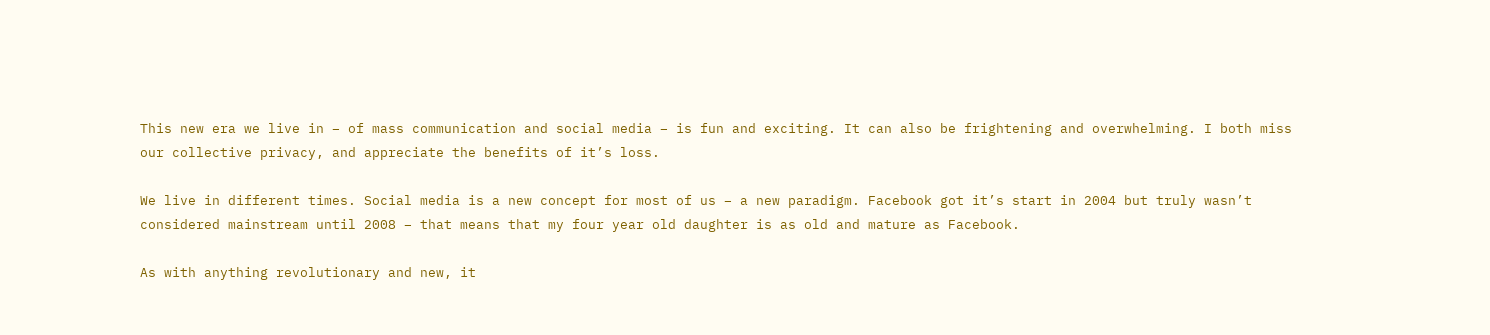This new era we live in – of mass communication and social media – is fun and exciting. It can also be frightening and overwhelming. I both miss our collective privacy, and appreciate the benefits of it’s loss.

We live in different times. Social media is a new concept for most of us – a new paradigm. Facebook got it’s start in 2004 but truly wasn’t considered mainstream until 2008 – that means that my four year old daughter is as old and mature as Facebook.

As with anything revolutionary and new, it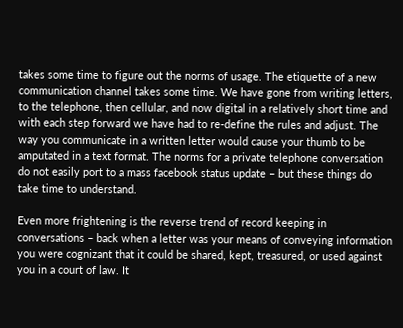takes some time to figure out the norms of usage. The etiquette of a new communication channel takes some time. We have gone from writing letters, to the telephone, then cellular, and now digital in a relatively short time and with each step forward we have had to re-define the rules and adjust. The way you communicate in a written letter would cause your thumb to be amputated in a text format. The norms for a private telephone conversation do not easily port to a mass facebook status update – but these things do take time to understand.

Even more frightening is the reverse trend of record keeping in conversations – back when a letter was your means of conveying information you were cognizant that it could be shared, kept, treasured, or used against you in a court of law. It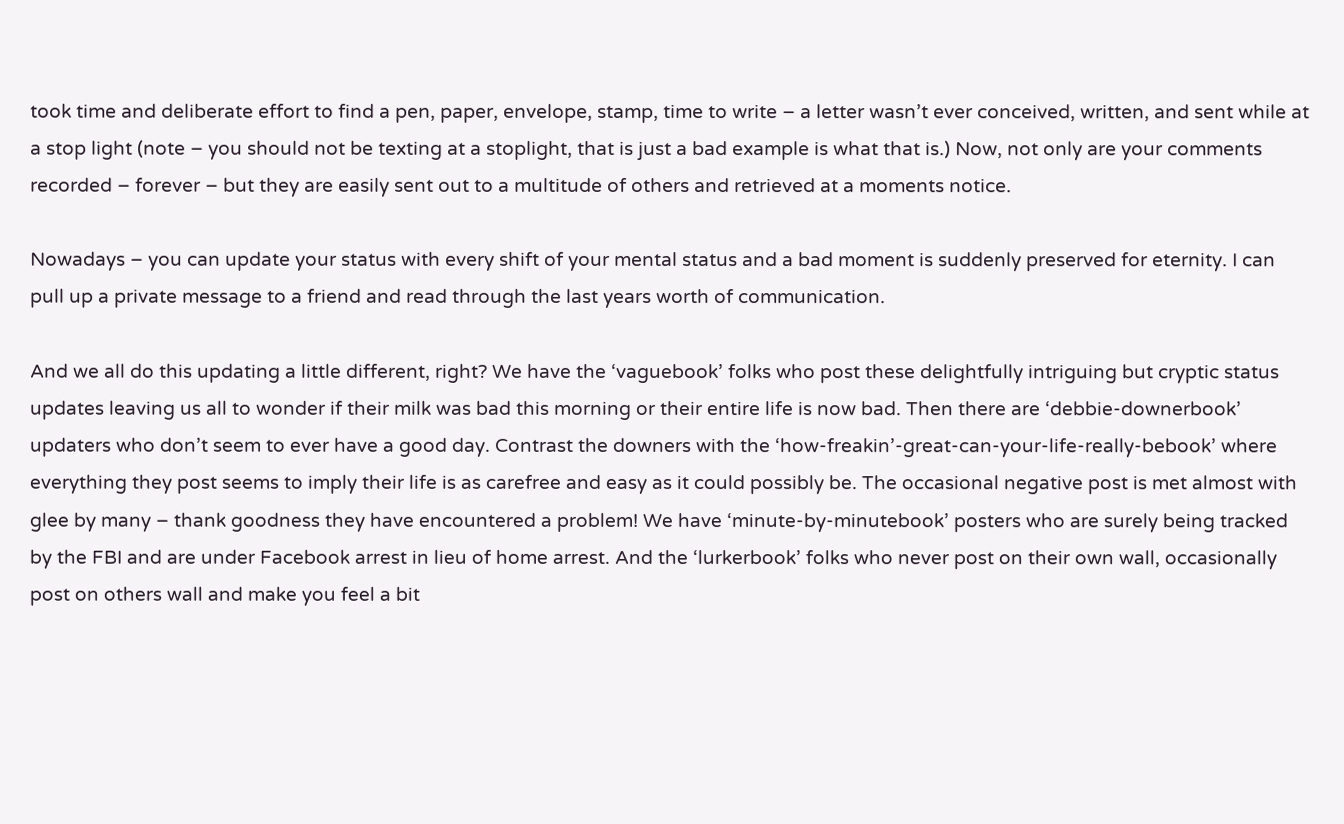took time and deliberate effort to find a pen, paper, envelope, stamp, time to write – a letter wasn’t ever conceived, written, and sent while at a stop light (note – you should not be texting at a stoplight, that is just a bad example is what that is.) Now, not only are your comments recorded – forever – but they are easily sent out to a multitude of others and retrieved at a moments notice.

Nowadays – you can update your status with every shift of your mental status and a bad moment is suddenly preserved for eternity. I can pull up a private message to a friend and read through the last years worth of communication.

And we all do this updating a little different, right? We have the ‘vaguebook’ folks who post these delightfully intriguing but cryptic status updates leaving us all to wonder if their milk was bad this morning or their entire life is now bad. Then there are ‘debbie-downerbook’ updaters who don’t seem to ever have a good day. Contrast the downers with the ‘how-freakin’-great-can-your-life-really-bebook’ where everything they post seems to imply their life is as carefree and easy as it could possibly be. The occasional negative post is met almost with glee by many – thank goodness they have encountered a problem! We have ‘minute-by-minutebook’ posters who are surely being tracked by the FBI and are under Facebook arrest in lieu of home arrest. And the ‘lurkerbook’ folks who never post on their own wall, occasionally post on others wall and make you feel a bit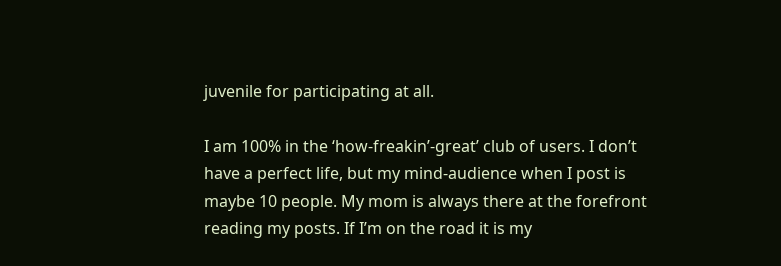juvenile for participating at all.

I am 100% in the ‘how-freakin’-great’ club of users. I don’t have a perfect life, but my mind-audience when I post is maybe 10 people. My mom is always there at the forefront reading my posts. If I’m on the road it is my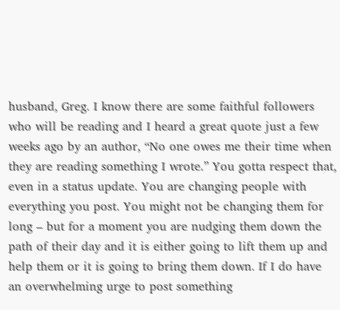husband, Greg. I know there are some faithful followers who will be reading and I heard a great quote just a few weeks ago by an author, “No one owes me their time when they are reading something I wrote.” You gotta respect that, even in a status update. You are changing people with everything you post. You might not be changing them for long – but for a moment you are nudging them down the path of their day and it is either going to lift them up and help them or it is going to bring them down. If I do have an overwhelming urge to post something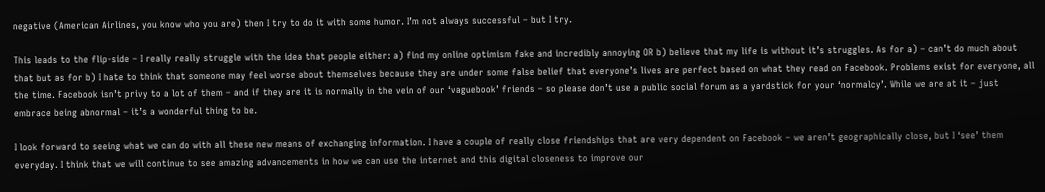negative (American Airlines, you know who you are) then I try to do it with some humor. I’m not always successful – but I try.

This leads to the flip-side – I really really struggle with the idea that people either: a) find my online optimism fake and incredibly annoying OR b) believe that my life is without it’s struggles. As for a) – can’t do much about that but as for b) I hate to think that someone may feel worse about themselves because they are under some false belief that everyone’s lives are perfect based on what they read on Facebook. Problems exist for everyone, all the time. Facebook isn’t privy to a lot of them – and if they are it is normally in the vein of our ‘vaguebook’ friends – so please don’t use a public social forum as a yardstick for your ‘normalcy’. While we are at it – just embrace being abnormal – it’s a wonderful thing to be.

I look forward to seeing what we can do with all these new means of exchanging information. I have a couple of really close friendships that are very dependent on Facebook – we aren’t geographically close, but I ‘see’ them everyday. I think that we will continue to see amazing advancements in how we can use the internet and this digital closeness to improve our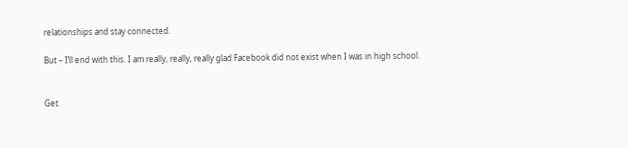relationships and stay connected.

But – I’ll end with this. I am really, really, really glad Facebook did not exist when I was in high school.


Get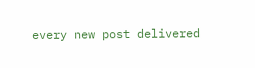every new post delivered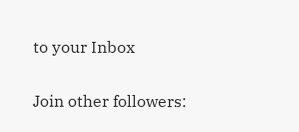to your Inbox

Join other followers: